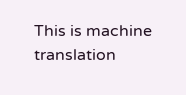This is machine translation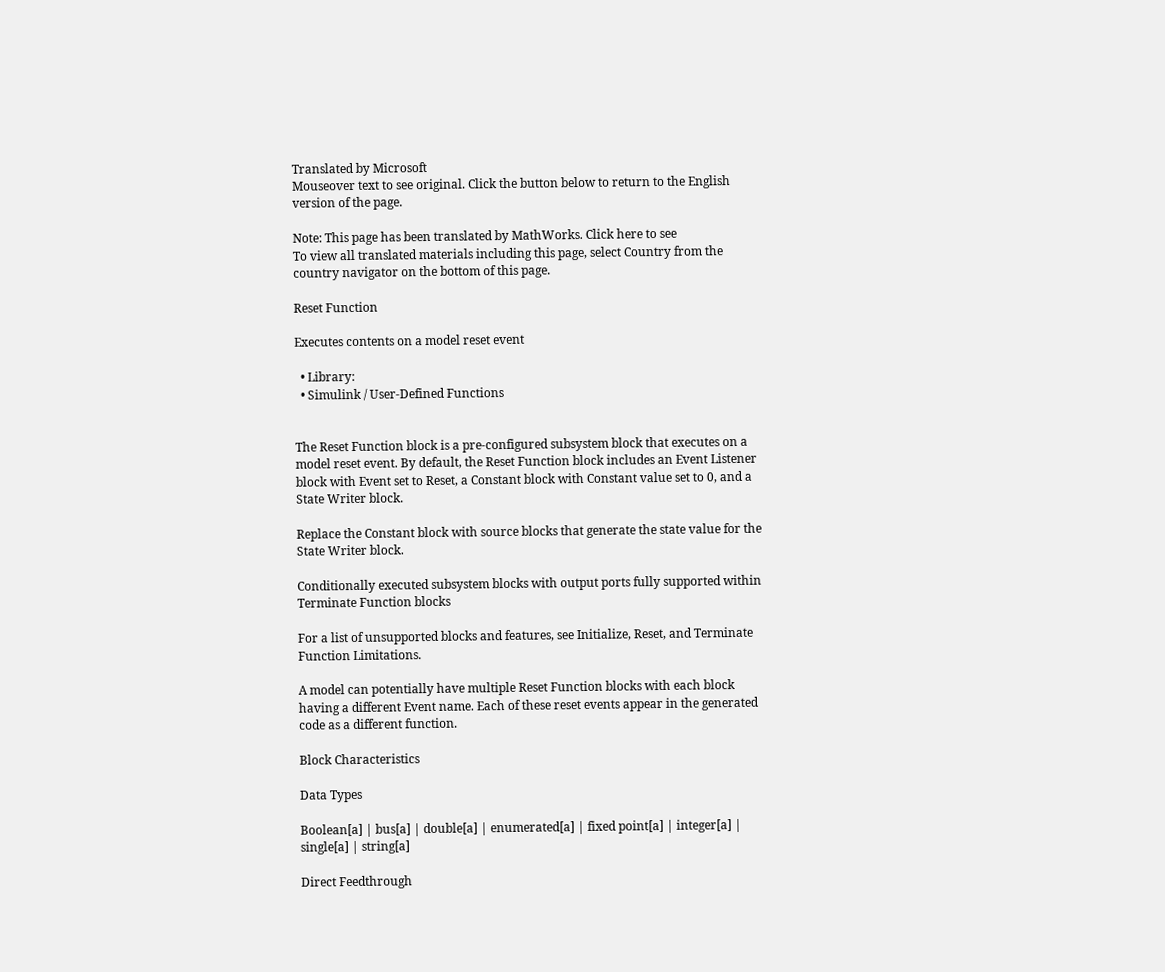Translated by Microsoft
Mouseover text to see original. Click the button below to return to the English version of the page.

Note: This page has been translated by MathWorks. Click here to see
To view all translated materials including this page, select Country from the country navigator on the bottom of this page.

Reset Function

Executes contents on a model reset event

  • Library:
  • Simulink / User-Defined Functions


The Reset Function block is a pre-configured subsystem block that executes on a model reset event. By default, the Reset Function block includes an Event Listener block with Event set to Reset, a Constant block with Constant value set to 0, and a State Writer block.

Replace the Constant block with source blocks that generate the state value for the State Writer block.

Conditionally executed subsystem blocks with output ports fully supported within Terminate Function blocks

For a list of unsupported blocks and features, see Initialize, Reset, and Terminate Function Limitations.

A model can potentially have multiple Reset Function blocks with each block having a different Event name. Each of these reset events appear in the generated code as a different function.

Block Characteristics

Data Types

Boolean[a] | bus[a] | double[a] | enumerated[a] | fixed point[a] | integer[a] | single[a] | string[a]

Direct Feedthrough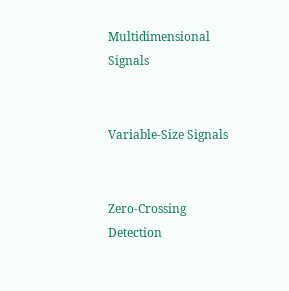Multidimensional Signals


Variable-Size Signals


Zero-Crossing Detection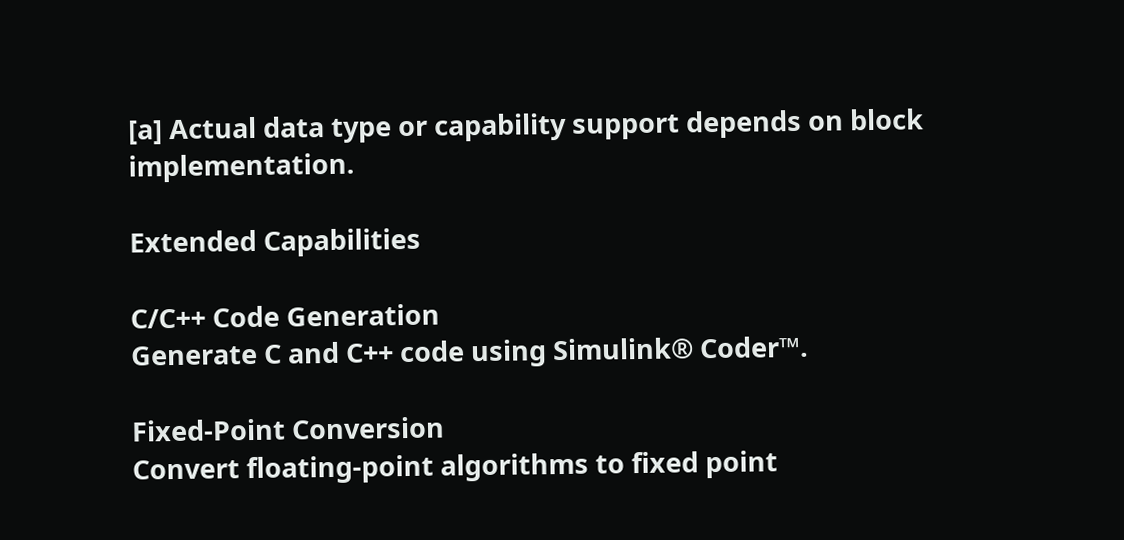[a] Actual data type or capability support depends on block implementation.

Extended Capabilities

C/C++ Code Generation
Generate C and C++ code using Simulink® Coder™.

Fixed-Point Conversion
Convert floating-point algorithms to fixed point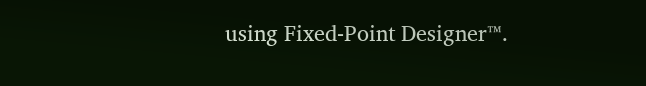using Fixed-Point Designer™.